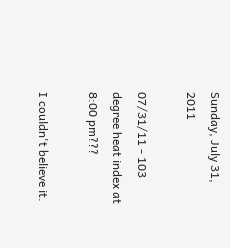Sunday, July 31, 2011

07/31/11 - 103 degree heat index at 8:00 pm???

I couldn't believe it.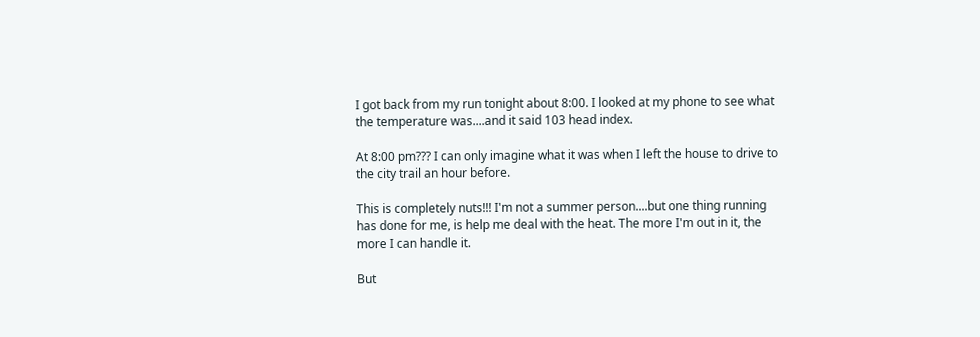I got back from my run tonight about 8:00. I looked at my phone to see what the temperature was....and it said 103 head index.

At 8:00 pm??? I can only imagine what it was when I left the house to drive to the city trail an hour before.

This is completely nuts!!! I'm not a summer person....but one thing running has done for me, is help me deal with the heat. The more I'm out in it, the more I can handle it.

But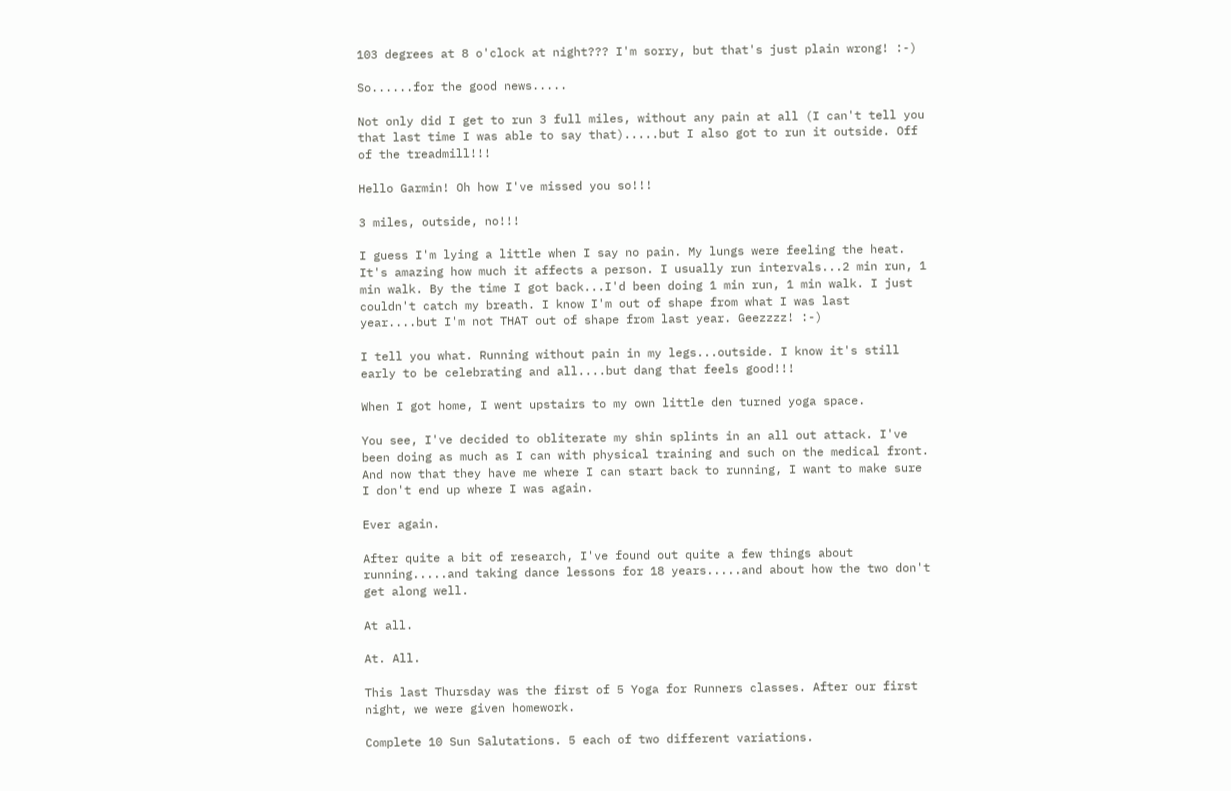103 degrees at 8 o'clock at night??? I'm sorry, but that's just plain wrong! :-)

So......for the good news.....

Not only did I get to run 3 full miles, without any pain at all (I can't tell you that last time I was able to say that).....but I also got to run it outside. Off of the treadmill!!!

Hello Garmin! Oh how I've missed you so!!!

3 miles, outside, no!!!

I guess I'm lying a little when I say no pain. My lungs were feeling the heat. It's amazing how much it affects a person. I usually run intervals...2 min run, 1 min walk. By the time I got back...I'd been doing 1 min run, 1 min walk. I just couldn't catch my breath. I know I'm out of shape from what I was last year....but I'm not THAT out of shape from last year. Geezzzz! :-)

I tell you what. Running without pain in my legs...outside. I know it's still early to be celebrating and all....but dang that feels good!!!

When I got home, I went upstairs to my own little den turned yoga space.

You see, I've decided to obliterate my shin splints in an all out attack. I've been doing as much as I can with physical training and such on the medical front. And now that they have me where I can start back to running, I want to make sure I don't end up where I was again.

Ever again.

After quite a bit of research, I've found out quite a few things about running.....and taking dance lessons for 18 years.....and about how the two don't get along well.

At all.

At. All.

This last Thursday was the first of 5 Yoga for Runners classes. After our first night, we were given homework.

Complete 10 Sun Salutations. 5 each of two different variations.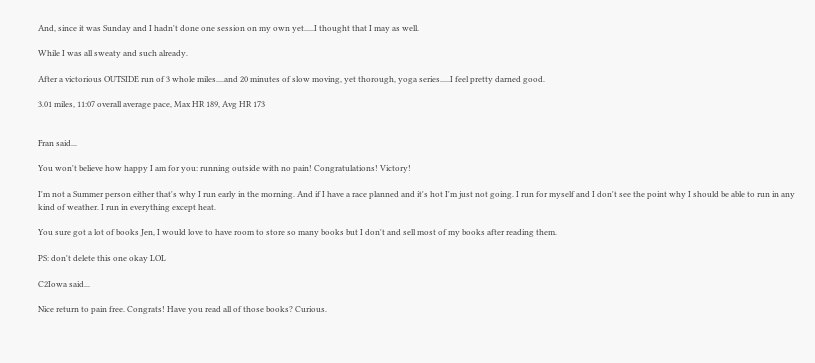And, since it was Sunday and I hadn't done one session on my own yet.....I thought that I may as well.

While I was all sweaty and such already.

After a victorious OUTSIDE run of 3 whole miles....and 20 minutes of slow moving, yet thorough, yoga series.....I feel pretty darned good.

3.01 miles, 11:07 overall average pace, Max HR 189, Avg HR 173


Fran said...

You won't believe how happy I am for you: running outside with no pain! Congratulations! Victory!

I'm not a Summer person either that's why I run early in the morning. And if I have a race planned and it's hot I'm just not going. I run for myself and I don't see the point why I should be able to run in any kind of weather. I run in everything except heat.

You sure got a lot of books Jen, I would love to have room to store so many books but I don't and sell most of my books after reading them.

PS: don't delete this one okay LOL

C2Iowa said...

Nice return to pain free. Congrats! Have you read all of those books? Curious.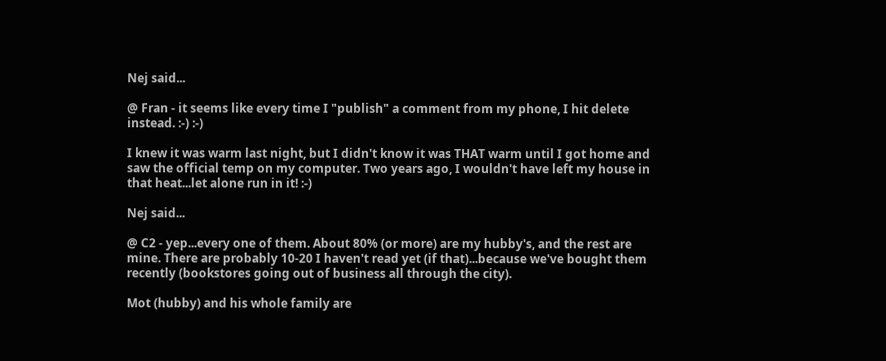Nej said...

@ Fran - it seems like every time I "publish" a comment from my phone, I hit delete instead. :-) :-)

I knew it was warm last night, but I didn't know it was THAT warm until I got home and saw the official temp on my computer. Two years ago, I wouldn't have left my house in that heat...let alone run in it! :-)

Nej said...

@ C2 - yep...every one of them. About 80% (or more) are my hubby's, and the rest are mine. There are probably 10-20 I haven't read yet (if that)...because we've bought them recently (bookstores going out of business all through the city).

Mot (hubby) and his whole family are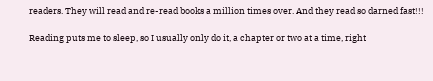readers. They will read and re-read books a million times over. And they read so darned fast!!!

Reading puts me to sleep, so I usually only do it, a chapter or two at a time, right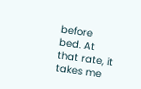before bed. At that rate, it takes me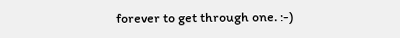forever to get through one. :-)